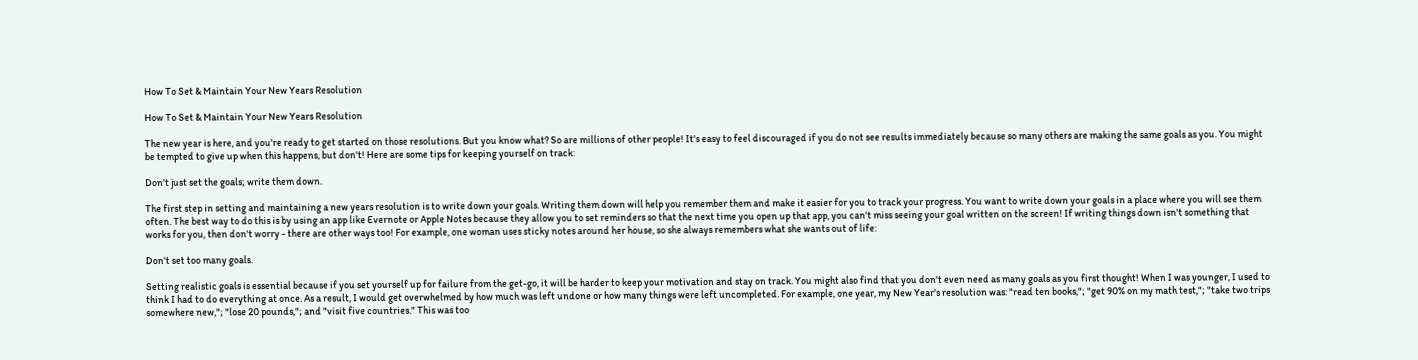How To Set & Maintain Your New Years Resolution

How To Set & Maintain Your New Years Resolution

The new year is here, and you're ready to get started on those resolutions. But you know what? So are millions of other people! It's easy to feel discouraged if you do not see results immediately because so many others are making the same goals as you. You might be tempted to give up when this happens, but don't! Here are some tips for keeping yourself on track:

Don't just set the goals; write them down.

The first step in setting and maintaining a new years resolution is to write down your goals. Writing them down will help you remember them and make it easier for you to track your progress. You want to write down your goals in a place where you will see them often. The best way to do this is by using an app like Evernote or Apple Notes because they allow you to set reminders so that the next time you open up that app, you can't miss seeing your goal written on the screen! If writing things down isn't something that works for you, then don't worry - there are other ways too! For example, one woman uses sticky notes around her house, so she always remembers what she wants out of life:

Don't set too many goals.

Setting realistic goals is essential because if you set yourself up for failure from the get-go, it will be harder to keep your motivation and stay on track. You might also find that you don't even need as many goals as you first thought! When I was younger, I used to think I had to do everything at once. As a result, I would get overwhelmed by how much was left undone or how many things were left uncompleted. For example, one year, my New Year's resolution was: "read ten books,"; "get 90% on my math test,"; "take two trips somewhere new,"; "lose 20 pounds,"; and "visit five countries." This was too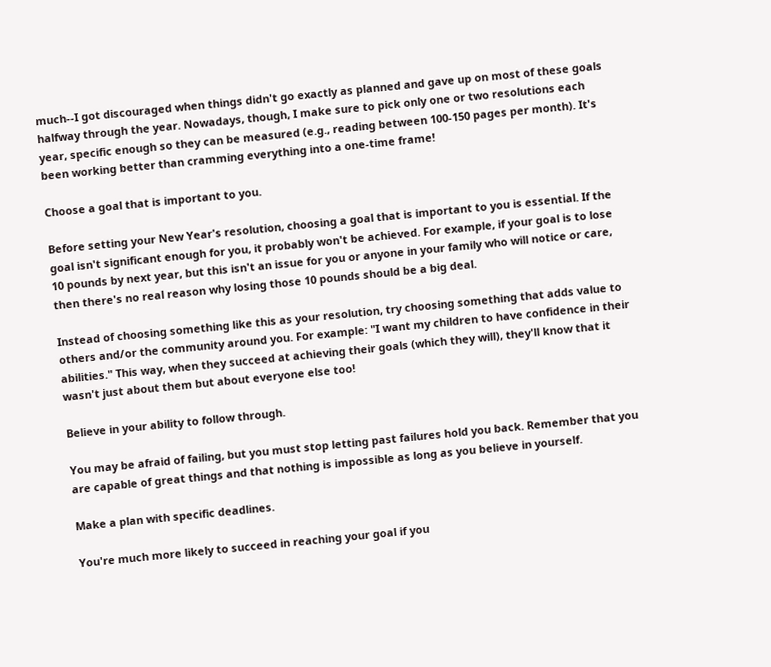much--I got discouraged when things didn't go exactly as planned and gave up on most of these goals halfway through the year. Nowadays, though, I make sure to pick only one or two resolutions each year, specific enough so they can be measured (e.g., reading between 100-150 pages per month). It's been working better than cramming everything into a one-time frame!

Choose a goal that is important to you.

Before setting your New Year's resolution, choosing a goal that is important to you is essential. If the goal isn't significant enough for you, it probably won't be achieved. For example, if your goal is to lose 10 pounds by next year, but this isn't an issue for you or anyone in your family who will notice or care, then there's no real reason why losing those 10 pounds should be a big deal.

Instead of choosing something like this as your resolution, try choosing something that adds value to others and/or the community around you. For example: "I want my children to have confidence in their abilities." This way, when they succeed at achieving their goals (which they will), they'll know that it wasn't just about them but about everyone else too!

Believe in your ability to follow through.

You may be afraid of failing, but you must stop letting past failures hold you back. Remember that you are capable of great things and that nothing is impossible as long as you believe in yourself.

Make a plan with specific deadlines.

You're much more likely to succeed in reaching your goal if you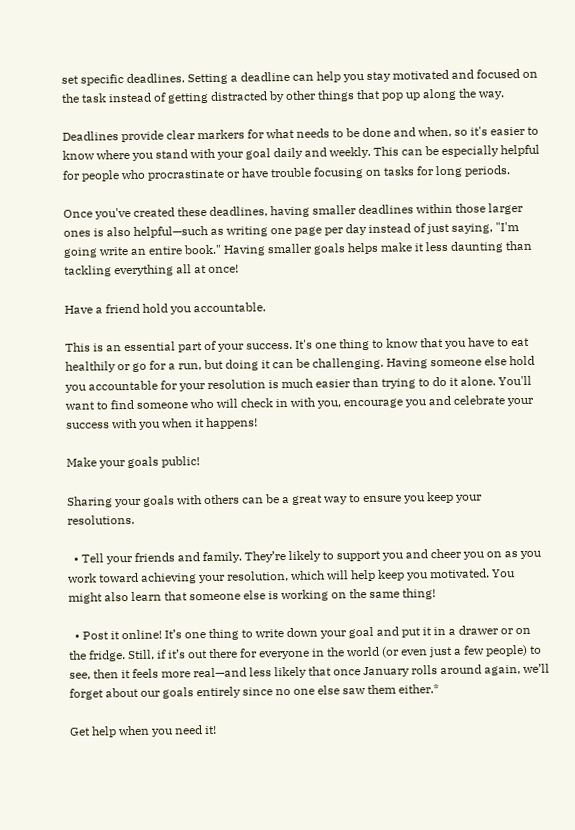set specific deadlines. Setting a deadline can help you stay motivated and focused on the task instead of getting distracted by other things that pop up along the way.

Deadlines provide clear markers for what needs to be done and when, so it's easier to know where you stand with your goal daily and weekly. This can be especially helpful for people who procrastinate or have trouble focusing on tasks for long periods.

Once you've created these deadlines, having smaller deadlines within those larger ones is also helpful—such as writing one page per day instead of just saying, "I'm going write an entire book." Having smaller goals helps make it less daunting than tackling everything all at once!

Have a friend hold you accountable.

This is an essential part of your success. It's one thing to know that you have to eat healthily or go for a run, but doing it can be challenging. Having someone else hold you accountable for your resolution is much easier than trying to do it alone. You'll want to find someone who will check in with you, encourage you and celebrate your success with you when it happens!

Make your goals public!

Sharing your goals with others can be a great way to ensure you keep your resolutions.

  • Tell your friends and family. They’re likely to support you and cheer you on as you work toward achieving your resolution, which will help keep you motivated. You might also learn that someone else is working on the same thing!

  • Post it online! It’s one thing to write down your goal and put it in a drawer or on the fridge. Still, if it’s out there for everyone in the world (or even just a few people) to see, then it feels more real—and less likely that once January rolls around again, we’ll forget about our goals entirely since no one else saw them either.*

Get help when you need it!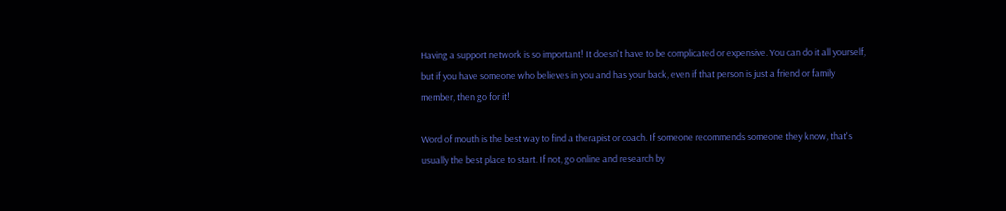Having a support network is so important! It doesn't have to be complicated or expensive. You can do it all yourself, but if you have someone who believes in you and has your back, even if that person is just a friend or family member, then go for it!

Word of mouth is the best way to find a therapist or coach. If someone recommends someone they know, that's usually the best place to start. If not, go online and research by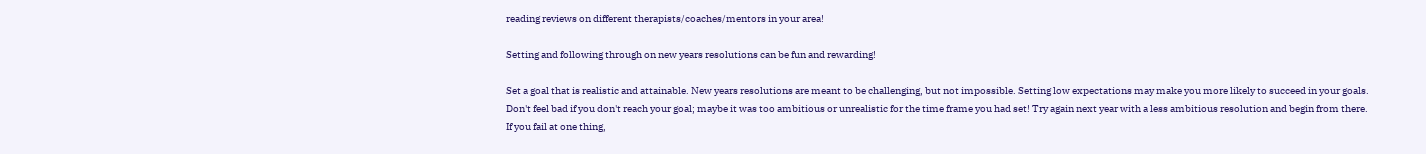reading reviews on different therapists/coaches/mentors in your area!

Setting and following through on new years resolutions can be fun and rewarding!

Set a goal that is realistic and attainable. New years resolutions are meant to be challenging, but not impossible. Setting low expectations may make you more likely to succeed in your goals. Don't feel bad if you don't reach your goal; maybe it was too ambitious or unrealistic for the time frame you had set! Try again next year with a less ambitious resolution and begin from there. If you fail at one thing,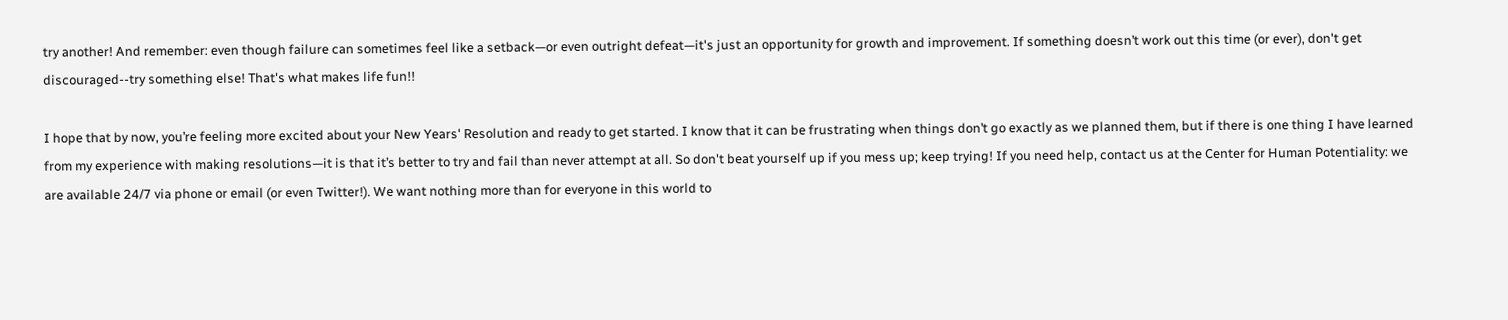try another! And remember: even though failure can sometimes feel like a setback—or even outright defeat—it's just an opportunity for growth and improvement. If something doesn’t work out this time (or ever), don't get discouraged--try something else! That's what makes life fun!!

I hope that by now, you’re feeling more excited about your New Years' Resolution and ready to get started. I know that it can be frustrating when things don’t go exactly as we planned them, but if there is one thing I have learned from my experience with making resolutions—it is that it’s better to try and fail than never attempt at all. So don't beat yourself up if you mess up; keep trying! If you need help, contact us at the Center for Human Potentiality: we are available 24/7 via phone or email (or even Twitter!). We want nothing more than for everyone in this world to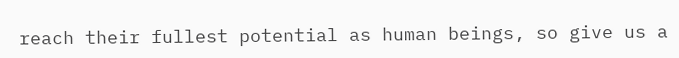reach their fullest potential as human beings, so give us a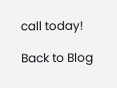call today!

Back to Blog